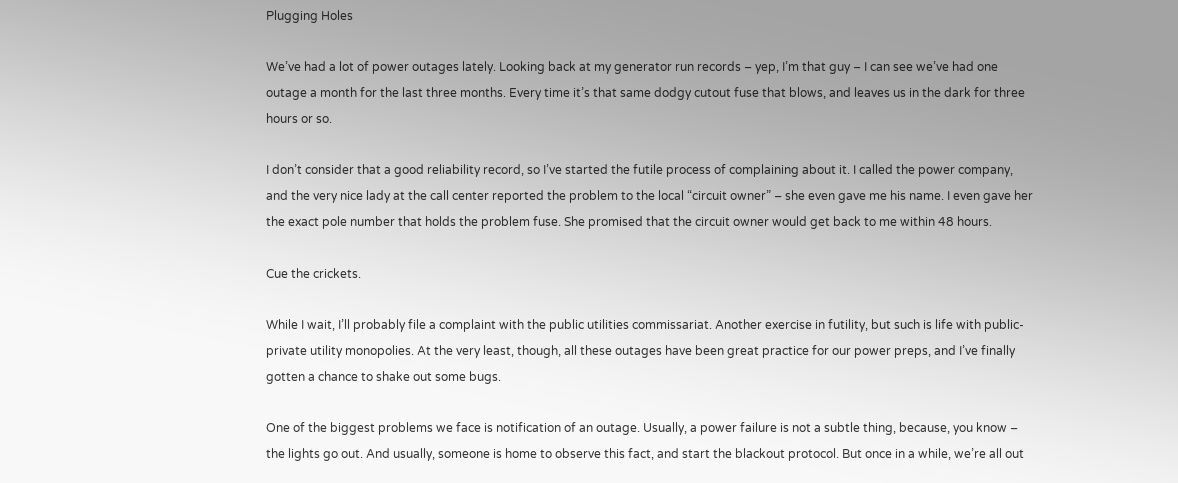Plugging Holes

We’ve had a lot of power outages lately. Looking back at my generator run records – yep, I’m that guy – I can see we’ve had one outage a month for the last three months. Every time it’s that same dodgy cutout fuse that blows, and leaves us in the dark for three hours or so.

I don’t consider that a good reliability record, so I’ve started the futile process of complaining about it. I called the power company, and the very nice lady at the call center reported the problem to the local “circuit owner” – she even gave me his name. I even gave her the exact pole number that holds the problem fuse. She promised that the circuit owner would get back to me within 48 hours.

Cue the crickets.

While I wait, I’ll probably file a complaint with the public utilities commissariat. Another exercise in futility, but such is life with public-private utility monopolies. At the very least, though, all these outages have been great practice for our power preps, and I’ve finally gotten a chance to shake out some bugs.

One of the biggest problems we face is notification of an outage. Usually, a power failure is not a subtle thing, because, you know – the lights go out. And usually, someone is home to observe this fact, and start the blackout protocol. But once in a while, we’re all out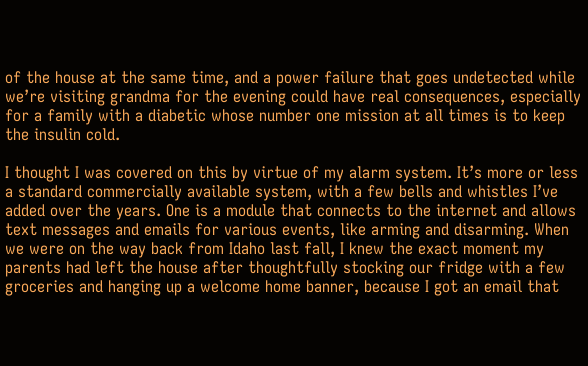of the house at the same time, and a power failure that goes undetected while we’re visiting grandma for the evening could have real consequences, especially for a family with a diabetic whose number one mission at all times is to keep the insulin cold.

I thought I was covered on this by virtue of my alarm system. It’s more or less a standard commercially available system, with a few bells and whistles I’ve added over the years. One is a module that connects to the internet and allows text messages and emails for various events, like arming and disarming. When we were on the way back from Idaho last fall, I knew the exact moment my parents had left the house after thoughtfully stocking our fridge with a few groceries and hanging up a welcome home banner, because I got an email that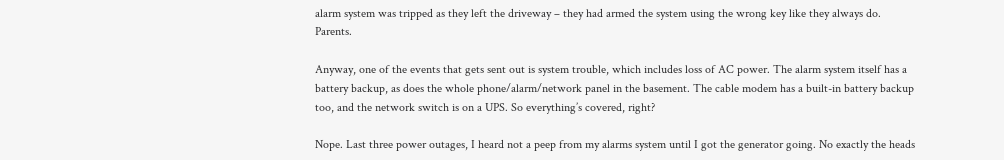alarm system was tripped as they left the driveway – they had armed the system using the wrong key like they always do. Parents.

Anyway, one of the events that gets sent out is system trouble, which includes loss of AC power. The alarm system itself has a battery backup, as does the whole phone/alarm/network panel in the basement. The cable modem has a built-in battery backup too, and the network switch is on a UPS. So everything’s covered, right?

Nope. Last three power outages, I heard not a peep from my alarms system until I got the generator going. No exactly the heads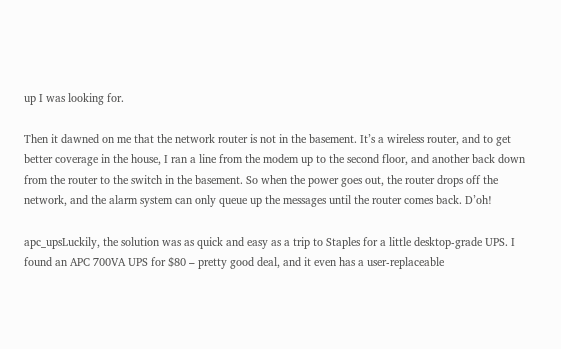up I was looking for.

Then it dawned on me that the network router is not in the basement. It’s a wireless router, and to get better coverage in the house, I ran a line from the modem up to the second floor, and another back down from the router to the switch in the basement. So when the power goes out, the router drops off the network, and the alarm system can only queue up the messages until the router comes back. D’oh!

apc_upsLuckily, the solution was as quick and easy as a trip to Staples for a little desktop-grade UPS. I found an APC 700VA UPS for $80 – pretty good deal, and it even has a user-replaceable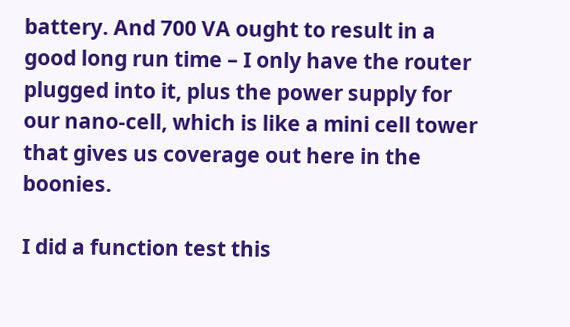battery. And 700 VA ought to result in a good long run time – I only have the router plugged into it, plus the power supply for our nano-cell, which is like a mini cell tower that gives us coverage out here in the boonies.

I did a function test this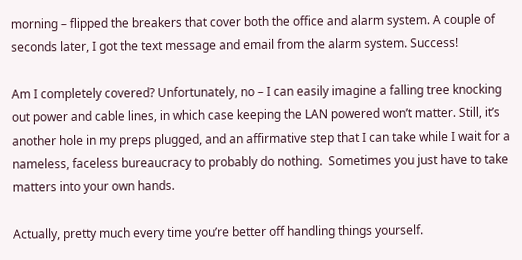morning – flipped the breakers that cover both the office and alarm system. A couple of seconds later, I got the text message and email from the alarm system. Success!

Am I completely covered? Unfortunately, no – I can easily imagine a falling tree knocking out power and cable lines, in which case keeping the LAN powered won’t matter. Still, it’s another hole in my preps plugged, and an affirmative step that I can take while I wait for a nameless, faceless bureaucracy to probably do nothing.  Sometimes you just have to take matters into your own hands.

Actually, pretty much every time you’re better off handling things yourself.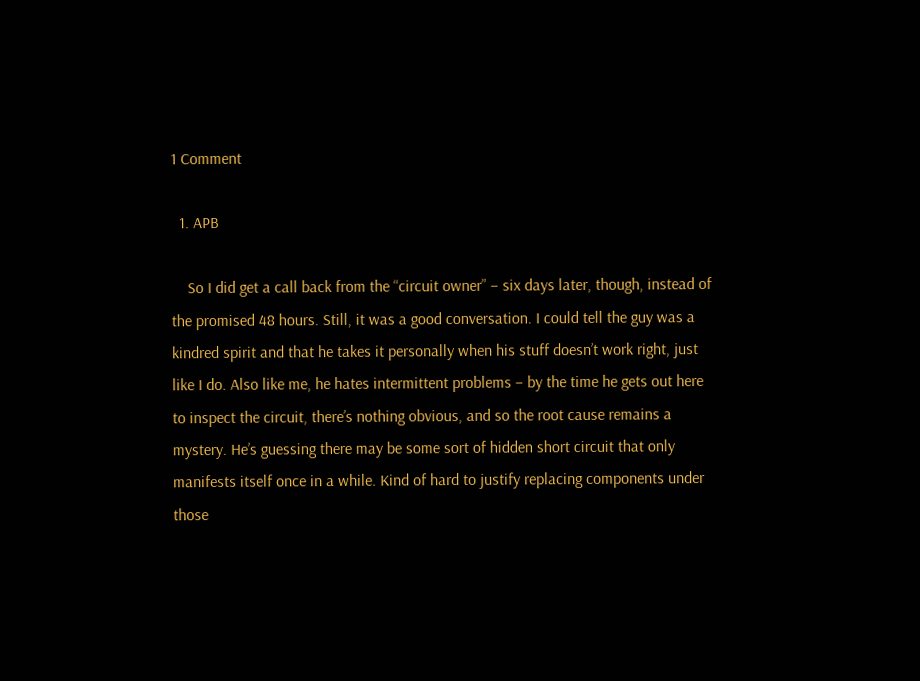1 Comment

  1. APB

    So I did get a call back from the “circuit owner” – six days later, though, instead of the promised 48 hours. Still, it was a good conversation. I could tell the guy was a kindred spirit and that he takes it personally when his stuff doesn’t work right, just like I do. Also like me, he hates intermittent problems – by the time he gets out here to inspect the circuit, there’s nothing obvious, and so the root cause remains a mystery. He’s guessing there may be some sort of hidden short circuit that only manifests itself once in a while. Kind of hard to justify replacing components under those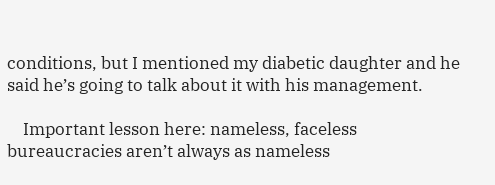conditions, but I mentioned my diabetic daughter and he said he’s going to talk about it with his management.

    Important lesson here: nameless, faceless bureaucracies aren’t always as nameless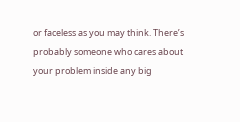or faceless as you may think. There’s probably someone who cares about your problem inside any big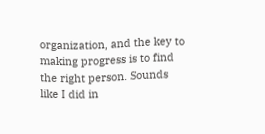organization, and the key to making progress is to find the right person. Sounds like I did in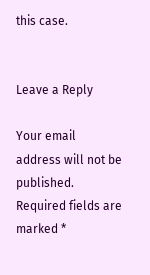this case.


Leave a Reply

Your email address will not be published. Required fields are marked *